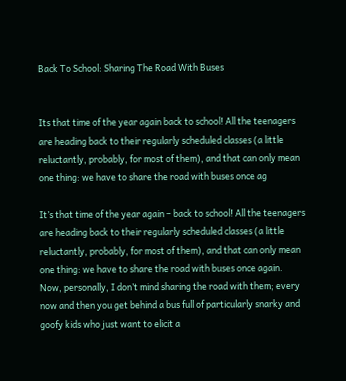Back To School: Sharing The Road With Buses


Its that time of the year again back to school! All the teenagers are heading back to their regularly scheduled classes (a little reluctantly, probably, for most of them), and that can only mean one thing: we have to share the road with buses once ag

It’s that time of the year again – back to school! All the teenagers are heading back to their regularly scheduled classes (a little reluctantly, probably, for most of them), and that can only mean one thing: we have to share the road with buses once again. Now, personally, I don’t mind sharing the road with them; every now and then you get behind a bus full of particularly snarky and goofy kids who just want to elicit a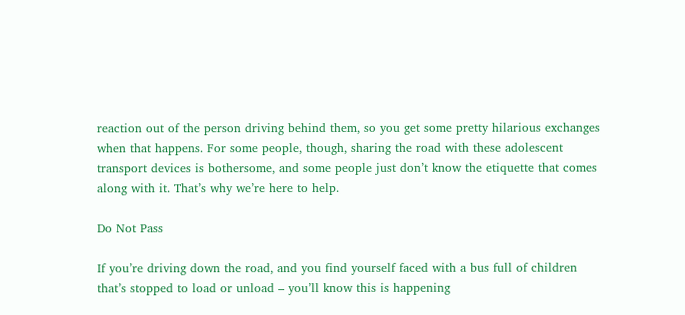reaction out of the person driving behind them, so you get some pretty hilarious exchanges when that happens. For some people, though, sharing the road with these adolescent transport devices is bothersome, and some people just don’t know the etiquette that comes along with it. That’s why we’re here to help.

Do Not Pass

If you’re driving down the road, and you find yourself faced with a bus full of children that’s stopped to load or unload – you’ll know this is happening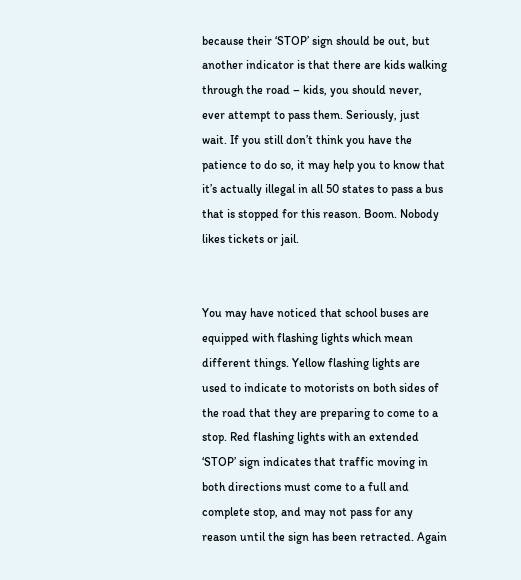because their ‘STOP’ sign should be out, but another indicator is that there are kids walking through the road – kids, you should never, ever attempt to pass them. Seriously, just wait. If you still don’t think you have the patience to do so, it may help you to know that it’s actually illegal in all 50 states to pass a bus that is stopped for this reason. Boom. Nobody likes tickets or jail.


You may have noticed that school buses are equipped with flashing lights which mean different things. Yellow flashing lights are used to indicate to motorists on both sides of the road that they are preparing to come to a stop. Red flashing lights with an extended ‘STOP’ sign indicates that traffic moving in both directions must come to a full and complete stop, and may not pass for any reason until the sign has been retracted. Again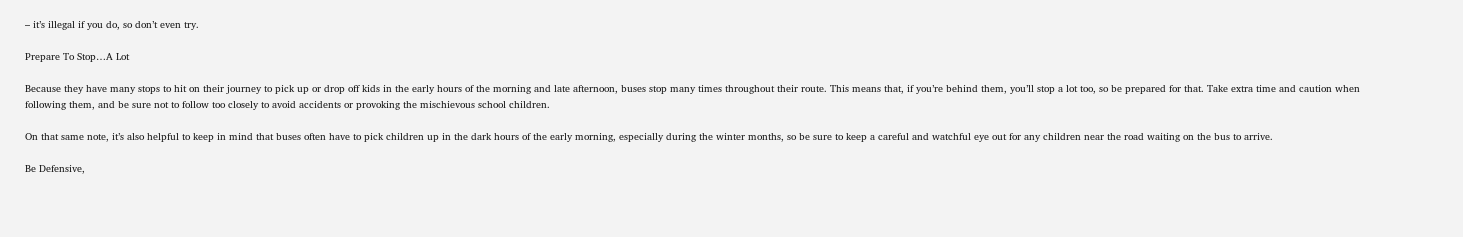– it’s illegal if you do, so don’t even try.

Prepare To Stop…A Lot

Because they have many stops to hit on their journey to pick up or drop off kids in the early hours of the morning and late afternoon, buses stop many times throughout their route. This means that, if you’re behind them, you’ll stop a lot too, so be prepared for that. Take extra time and caution when following them, and be sure not to follow too closely to avoid accidents or provoking the mischievous school children.

On that same note, it’s also helpful to keep in mind that buses often have to pick children up in the dark hours of the early morning, especially during the winter months, so be sure to keep a careful and watchful eye out for any children near the road waiting on the bus to arrive.

Be Defensive,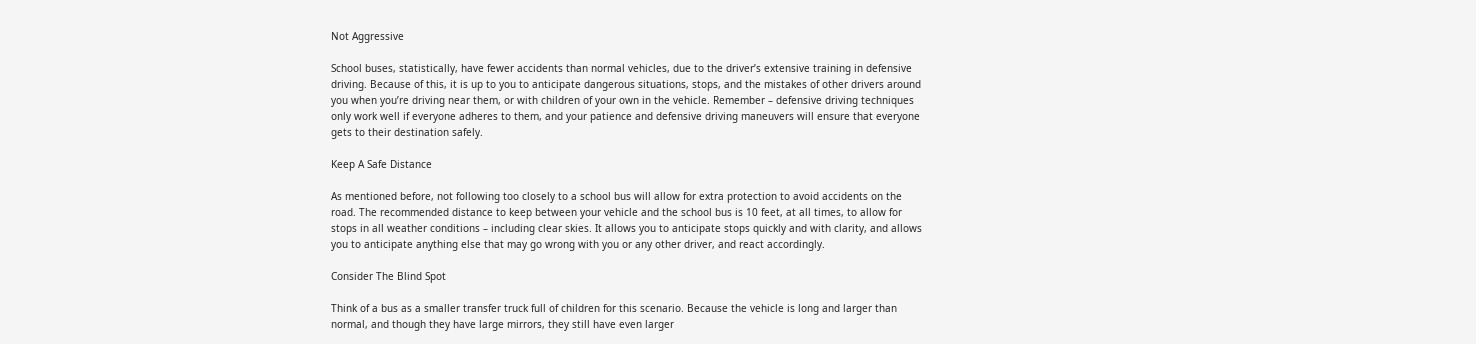Not Aggressive

School buses, statistically, have fewer accidents than normal vehicles, due to the driver’s extensive training in defensive driving. Because of this, it is up to you to anticipate dangerous situations, stops, and the mistakes of other drivers around you when you’re driving near them, or with children of your own in the vehicle. Remember – defensive driving techniques only work well if everyone adheres to them, and your patience and defensive driving maneuvers will ensure that everyone gets to their destination safely.

Keep A Safe Distance

As mentioned before, not following too closely to a school bus will allow for extra protection to avoid accidents on the road. The recommended distance to keep between your vehicle and the school bus is 10 feet, at all times, to allow for stops in all weather conditions – including clear skies. It allows you to anticipate stops quickly and with clarity, and allows you to anticipate anything else that may go wrong with you or any other driver, and react accordingly.

Consider The Blind Spot

Think of a bus as a smaller transfer truck full of children for this scenario. Because the vehicle is long and larger than normal, and though they have large mirrors, they still have even larger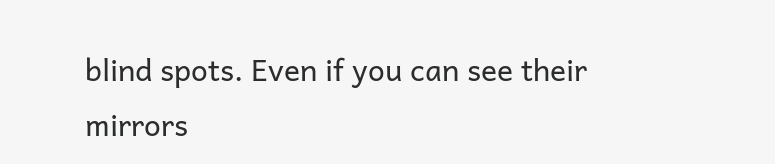blind spots. Even if you can see their mirrors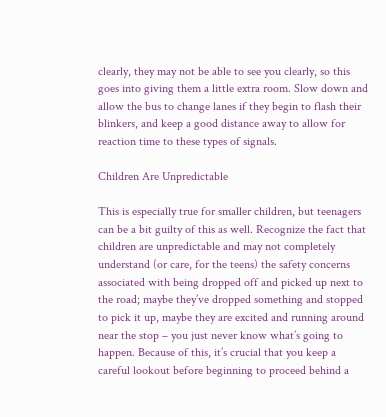clearly, they may not be able to see you clearly, so this goes into giving them a little extra room. Slow down and allow the bus to change lanes if they begin to flash their blinkers, and keep a good distance away to allow for reaction time to these types of signals.

Children Are Unpredictable

This is especially true for smaller children, but teenagers can be a bit guilty of this as well. Recognize the fact that children are unpredictable and may not completely understand (or care, for the teens) the safety concerns associated with being dropped off and picked up next to the road; maybe they’ve dropped something and stopped to pick it up, maybe they are excited and running around near the stop – you just never know what’s going to happen. Because of this, it’s crucial that you keep a careful lookout before beginning to proceed behind a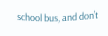school bus, and don’t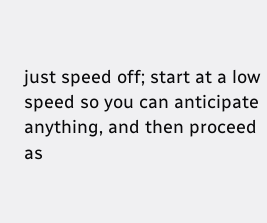just speed off; start at a low speed so you can anticipate anything, and then proceed as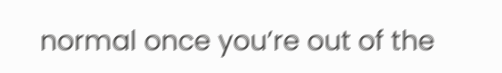normal once you’re out of the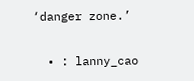‘danger zone.’

  • : lanny_cao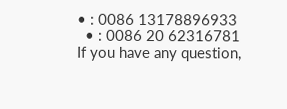• : 0086 13178896933
  • : 0086 20 62316781
If you have any question,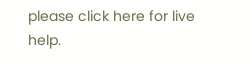please click here for live help.